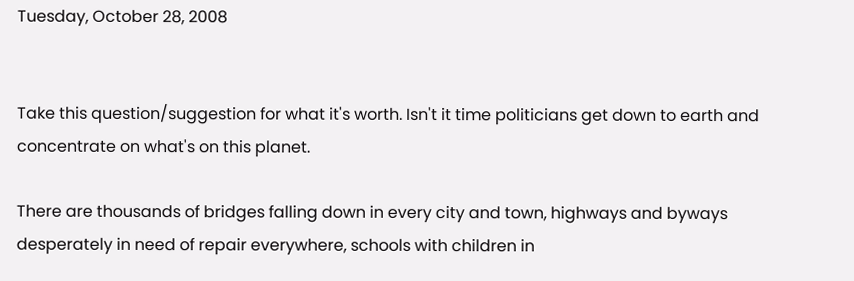Tuesday, October 28, 2008


Take this question/suggestion for what it's worth. Isn't it time politicians get down to earth and concentrate on what's on this planet.

There are thousands of bridges falling down in every city and town, highways and byways desperately in need of repair everywhere, schools with children in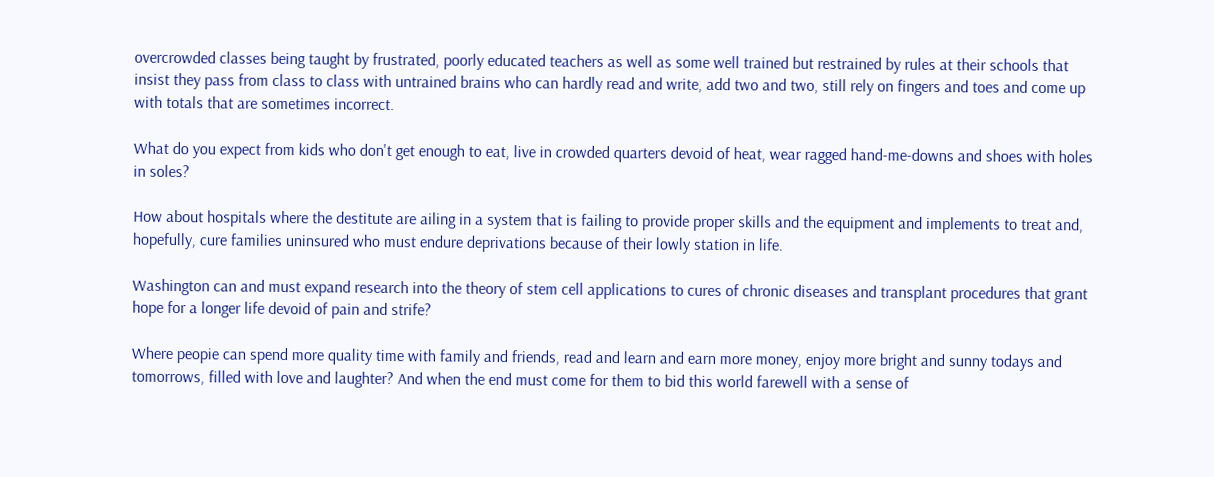overcrowded classes being taught by frustrated, poorly educated teachers as well as some well trained but restrained by rules at their schools that insist they pass from class to class with untrained brains who can hardly read and write, add two and two, still rely on fingers and toes and come up with totals that are sometimes incorrect.

What do you expect from kids who don't get enough to eat, live in crowded quarters devoid of heat, wear ragged hand-me-downs and shoes with holes in soles?

How about hospitals where the destitute are ailing in a system that is failing to provide proper skills and the equipment and implements to treat and, hopefully, cure families uninsured who must endure deprivations because of their lowly station in life.

Washington can and must expand research into the theory of stem cell applications to cures of chronic diseases and transplant procedures that grant hope for a longer life devoid of pain and strife?

Where peopie can spend more quality time with family and friends, read and learn and earn more money, enjoy more bright and sunny todays and tomorrows, filled with love and laughter? And when the end must come for them to bid this world farewell with a sense of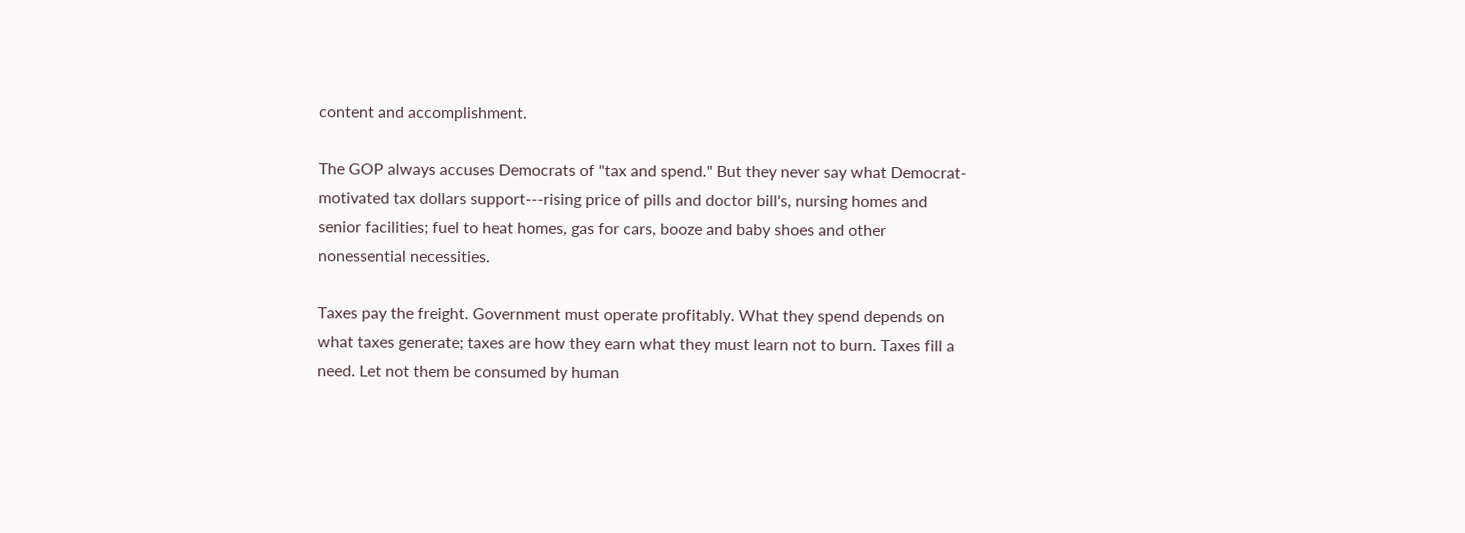content and accomplishment.

The GOP always accuses Democrats of "tax and spend." But they never say what Democrat-motivated tax dollars support---rising price of pills and doctor bill's, nursing homes and senior facilities; fuel to heat homes, gas for cars, booze and baby shoes and other nonessential necessities.

Taxes pay the freight. Government must operate profitably. What they spend depends on what taxes generate; taxes are how they earn what they must learn not to burn. Taxes fill a need. Let not them be consumed by human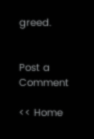greed.


Post a Comment

<< Home